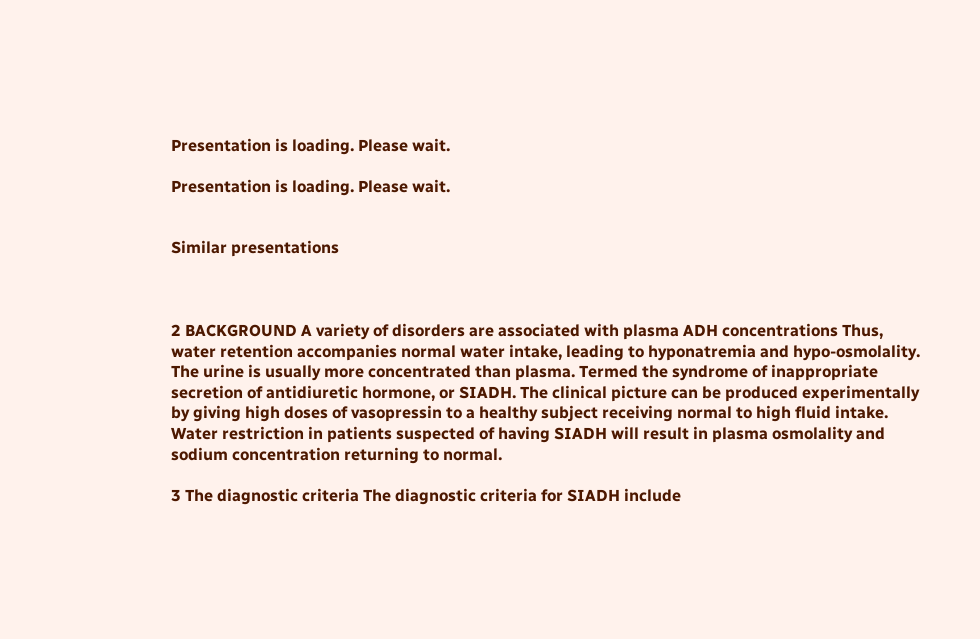Presentation is loading. Please wait.

Presentation is loading. Please wait.


Similar presentations



2 BACKGROUND A variety of disorders are associated with plasma ADH concentrations Thus, water retention accompanies normal water intake, leading to hyponatremia and hypo-osmolality. The urine is usually more concentrated than plasma. Termed the syndrome of inappropriate secretion of antidiuretic hormone, or SIADH. The clinical picture can be produced experimentally by giving high doses of vasopressin to a healthy subject receiving normal to high fluid intake. Water restriction in patients suspected of having SIADH will result in plasma osmolality and sodium concentration returning to normal.

3 The diagnostic criteria The diagnostic criteria for SIADH include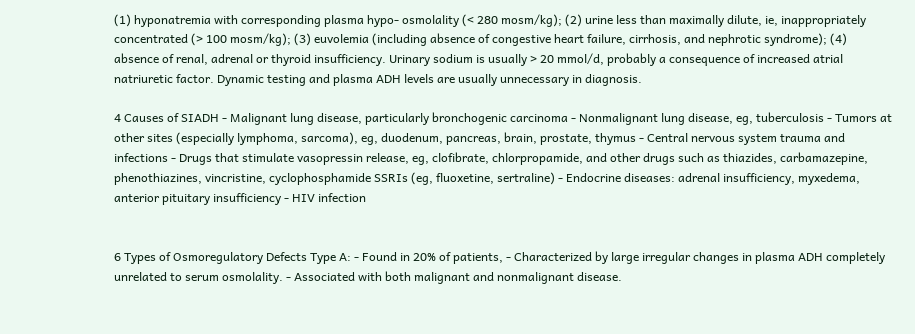(1) hyponatremia with corresponding plasma hypo- osmolality (< 280 mosm/kg); (2) urine less than maximally dilute, ie, inappropriately concentrated (> 100 mosm/kg); (3) euvolemia (including absence of congestive heart failure, cirrhosis, and nephrotic syndrome); (4) absence of renal, adrenal or thyroid insufficiency. Urinary sodium is usually > 20 mmol/d, probably a consequence of increased atrial natriuretic factor. Dynamic testing and plasma ADH levels are usually unnecessary in diagnosis.

4 Causes of SIADH - Malignant lung disease, particularly bronchogenic carcinoma - Nonmalignant lung disease, eg, tuberculosis - Tumors at other sites (especially lymphoma, sarcoma), eg, duodenum, pancreas, brain, prostate, thymus - Central nervous system trauma and infections - Drugs that stimulate vasopressin release, eg, clofibrate, chlorpropamide, and other drugs such as thiazides, carbamazepine, phenothiazines, vincristine, cyclophosphamide SSRIs (eg, fluoxetine, sertraline) - Endocrine diseases: adrenal insufficiency, myxedema, anterior pituitary insufficiency - HIV infection


6 Types of Osmoregulatory Defects Type A: - Found in 20% of patients, - Characterized by large irregular changes in plasma ADH completely unrelated to serum osmolality. - Associated with both malignant and nonmalignant disease.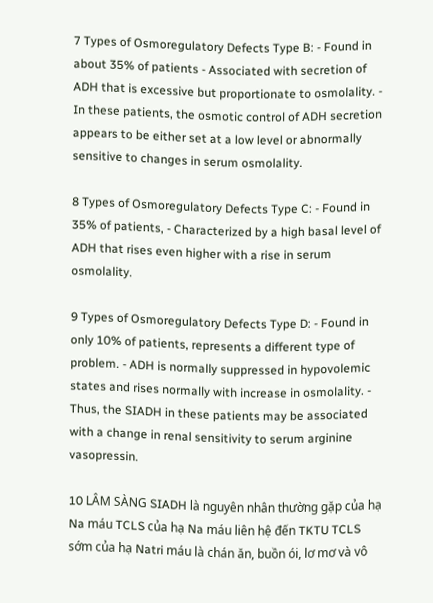7 Types of Osmoregulatory Defects Type B: - Found in about 35% of patients - Associated with secretion of ADH that is excessive but proportionate to osmolality. - In these patients, the osmotic control of ADH secretion appears to be either set at a low level or abnormally sensitive to changes in serum osmolality.

8 Types of Osmoregulatory Defects Type C: - Found in 35% of patients, - Characterized by a high basal level of ADH that rises even higher with a rise in serum osmolality.

9 Types of Osmoregulatory Defects Type D: - Found in only 10% of patients, represents a different type of problem. - ADH is normally suppressed in hypovolemic states and rises normally with increase in osmolality. - Thus, the SIADH in these patients may be associated with a change in renal sensitivity to serum arginine vasopressin.

10 LÂM SÀNG SIADH là nguyên nhân thường gặp của hạ Na máu TCLS của hạ Na máu liên hệ đến TKTU TCLS sớm của hạ Natri máu là chán ăn, buồn ói, lơ mơ và vô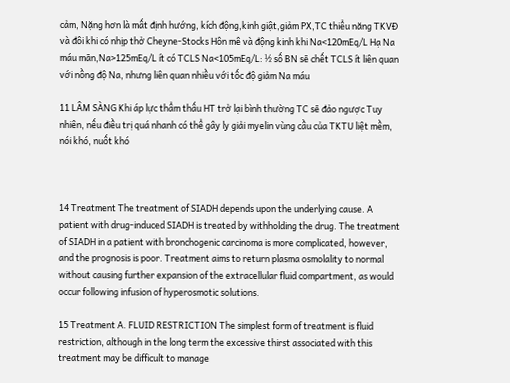cảm, Nặng hơn là mất định hướng, kích động,kinh giật,giảm PX,TC thiểu năng TKVĐ và đôi khi có nhịp thở Cheyne-Stocks Hôn mê và động kinh khi Na<120mEq/L Hạ Na máu mãn,Na>125mEq/L ít có TCLS Na<105mEq/L: ½ số BN sẽ chết TCLS ít liên quan với nồng độ Na, nhưng liên quan nhiều với tốc độ giảm Na máu

11 LÂM SÀNG Khi áp lực thẩm thấu HT trở lại bình thường TC sẽ đảo ngược Tuy nhiên, nếu điều trị quá nhanh có thể gây ly giải myelin vùng cầu của TKTU liệt mềm, nói khó, nuốt khó



14 Treatment The treatment of SIADH depends upon the underlying cause. A patient with drug-induced SIADH is treated by withholding the drug. The treatment of SIADH in a patient with bronchogenic carcinoma is more complicated, however, and the prognosis is poor. Treatment aims to return plasma osmolality to normal without causing further expansion of the extracellular fluid compartment, as would occur following infusion of hyperosmotic solutions.

15 Treatment A. FLUID RESTRICTION The simplest form of treatment is fluid restriction, although in the long term the excessive thirst associated with this treatment may be difficult to manage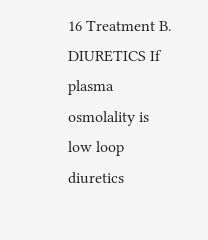16 Treatment B. DIURETICS If plasma osmolality is low loop diuretics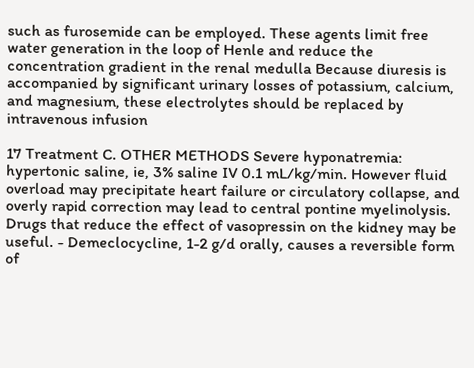such as furosemide can be employed. These agents limit free water generation in the loop of Henle and reduce the concentration gradient in the renal medulla Because diuresis is accompanied by significant urinary losses of potassium, calcium, and magnesium, these electrolytes should be replaced by intravenous infusion

17 Treatment C. OTHER METHODS Severe hyponatremia: hypertonic saline, ie, 3% saline IV 0.1 mL/kg/min. However fluid overload may precipitate heart failure or circulatory collapse, and overly rapid correction may lead to central pontine myelinolysis. Drugs that reduce the effect of vasopressin on the kidney may be useful. - Demeclocycline, 1-2 g/d orally, causes a reversible form of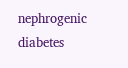nephrogenic diabetes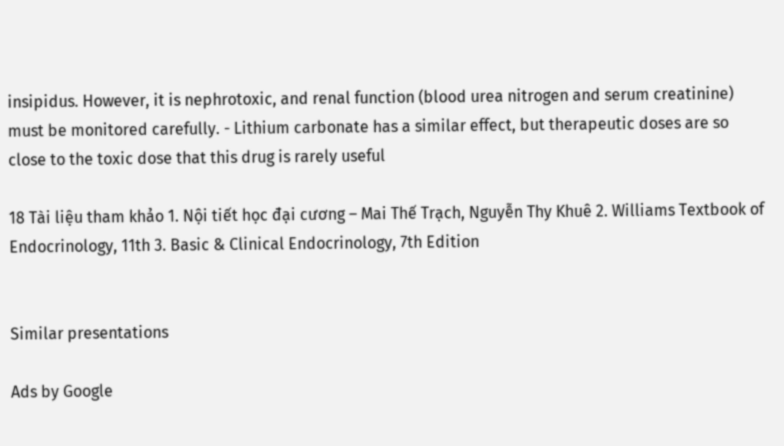insipidus. However, it is nephrotoxic, and renal function (blood urea nitrogen and serum creatinine) must be monitored carefully. - Lithium carbonate has a similar effect, but therapeutic doses are so close to the toxic dose that this drug is rarely useful

18 Tài liệu tham khảo 1. Nội tiết học đại cương – Mai Thế Trạch, Nguyễn Thy Khuê 2. Williams Textbook of Endocrinology, 11th 3. Basic & Clinical Endocrinology, 7th Edition


Similar presentations

Ads by Google